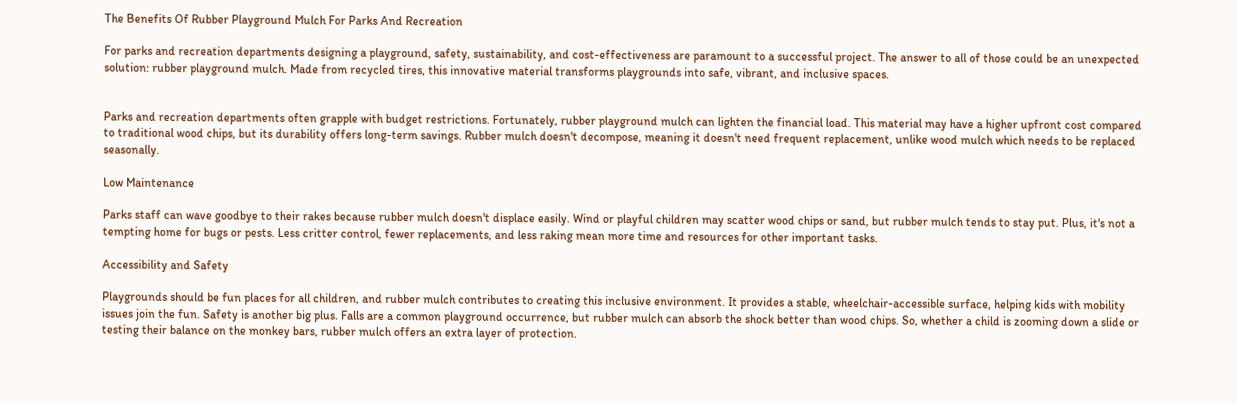The Benefits Of Rubber Playground Mulch For Parks And Recreation

For parks and recreation departments designing a playground, safety, sustainability, and cost-effectiveness are paramount to a successful project. The answer to all of those could be an unexpected solution: rubber playground mulch. Made from recycled tires, this innovative material transforms playgrounds into safe, vibrant, and inclusive spaces.


Parks and recreation departments often grapple with budget restrictions. Fortunately, rubber playground mulch can lighten the financial load. This material may have a higher upfront cost compared to traditional wood chips, but its durability offers long-term savings. Rubber mulch doesn't decompose, meaning it doesn't need frequent replacement, unlike wood mulch which needs to be replaced seasonally.

Low Maintenance

Parks staff can wave goodbye to their rakes because rubber mulch doesn't displace easily. Wind or playful children may scatter wood chips or sand, but rubber mulch tends to stay put. Plus, it's not a tempting home for bugs or pests. Less critter control, fewer replacements, and less raking mean more time and resources for other important tasks.

Accessibility and Safety

Playgrounds should be fun places for all children, and rubber mulch contributes to creating this inclusive environment. It provides a stable, wheelchair-accessible surface, helping kids with mobility issues join the fun. Safety is another big plus. Falls are a common playground occurrence, but rubber mulch can absorb the shock better than wood chips. So, whether a child is zooming down a slide or testing their balance on the monkey bars, rubber mulch offers an extra layer of protection.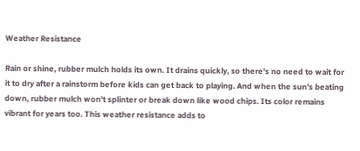Weather Resistance

Rain or shine, rubber mulch holds its own. It drains quickly, so there's no need to wait for it to dry after a rainstorm before kids can get back to playing. And when the sun's beating down, rubber mulch won't splinter or break down like wood chips. Its color remains vibrant for years too. This weather resistance adds to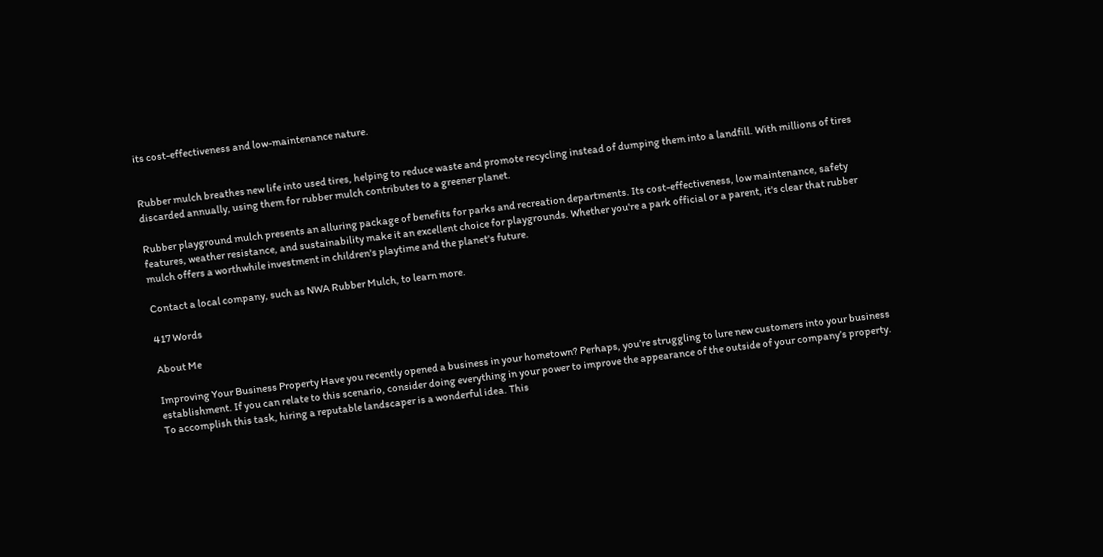its cost-effectiveness and low-maintenance nature.


Rubber mulch breathes new life into used tires, helping to reduce waste and promote recycling instead of dumping them into a landfill. With millions of tires discarded annually, using them for rubber mulch contributes to a greener planet.

Rubber playground mulch presents an alluring package of benefits for parks and recreation departments. Its cost-effectiveness, low maintenance, safety features, weather resistance, and sustainability make it an excellent choice for playgrounds. Whether you're a park official or a parent, it's clear that rubber mulch offers a worthwhile investment in children's playtime and the planet's future.

Contact a local company, such as NWA Rubber Mulch, to learn more.

417 Words

About Me

Improving Your Business Property Have you recently opened a business in your hometown? Perhaps, you’re struggling to lure new customers into your business establishment. If you can relate to this scenario, consider doing everything in your power to improve the appearance of the outside of your company’s property. To accomplish this task, hiring a reputable landscaper is a wonderful idea. This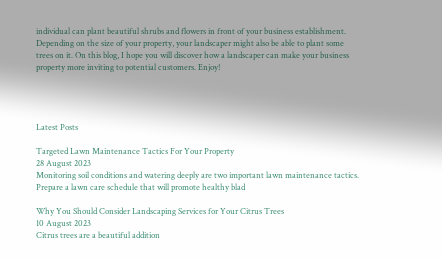individual can plant beautiful shrubs and flowers in front of your business establishment. Depending on the size of your property, your landscaper might also be able to plant some trees on it. On this blog, I hope you will discover how a landscaper can make your business property more inviting to potential customers. Enjoy!




Latest Posts

Targeted Lawn Maintenance Tactics For Your Property
28 August 2023
Monitoring soil conditions and watering deeply are two important lawn maintenance tactics. Prepare a lawn care schedule that will promote healthy blad

Why You Should Consider Landscaping Services for Your Citrus Trees
10 August 2023
Citrus trees are a beautiful addition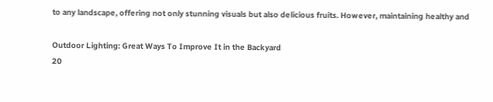to any landscape, offering not only stunning visuals but also delicious fruits. However, maintaining healthy and

Outdoor Lighting: Great Ways To Improve It in the Backyard
20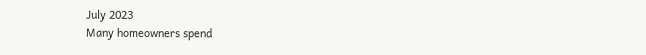July 2023
Many homeowners spend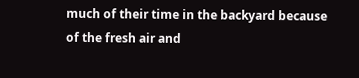much of their time in the backyard because of the fresh air and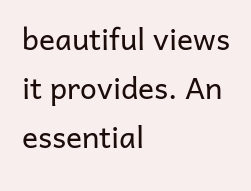beautiful views it provides. An essential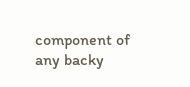component of any backy